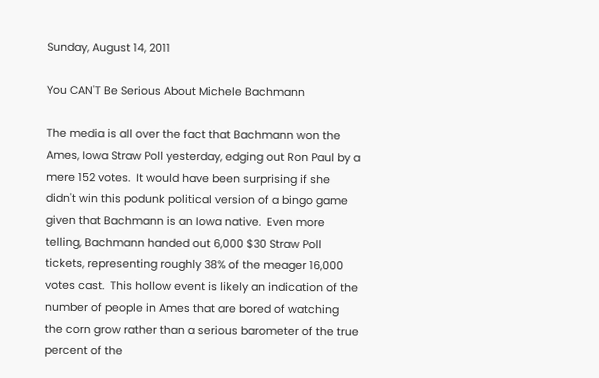Sunday, August 14, 2011

You CAN'T Be Serious About Michele Bachmann

The media is all over the fact that Bachmann won the Ames, Iowa Straw Poll yesterday, edging out Ron Paul by a mere 152 votes.  It would have been surprising if she didn't win this podunk political version of a bingo game given that Bachmann is an Iowa native.  Even more telling, Bachmann handed out 6,000 $30 Straw Poll tickets, representing roughly 38% of the meager 16,000 votes cast.  This hollow event is likely an indication of the number of people in Ames that are bored of watching the corn grow rather than a serious barometer of the true percent of the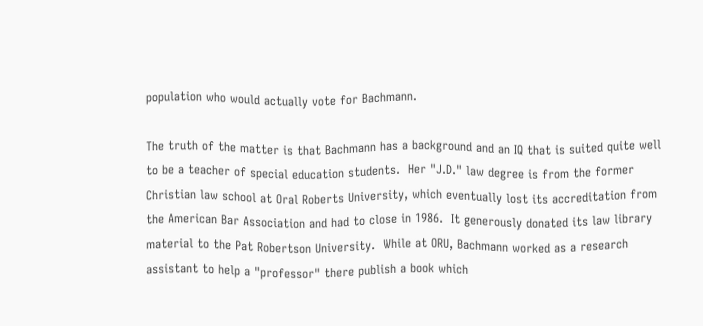population who would actually vote for Bachmann.

The truth of the matter is that Bachmann has a background and an IQ that is suited quite well to be a teacher of special education students.  Her "J.D." law degree is from the former Christian law school at Oral Roberts University, which eventually lost its accreditation from the American Bar Association and had to close in 1986.  It generously donated its law library material to the Pat Robertson University.  While at ORU, Bachmann worked as a research assistant to help a "professor" there publish a book which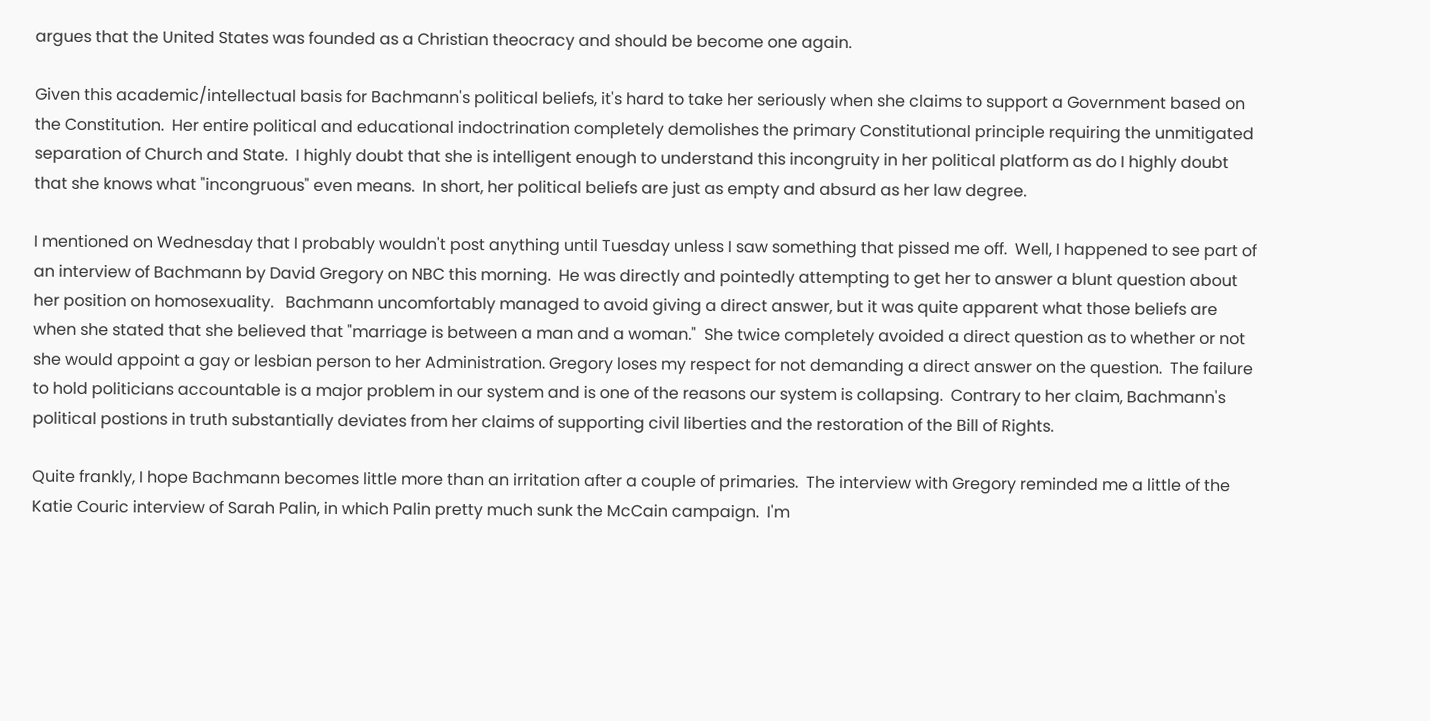argues that the United States was founded as a Christian theocracy and should be become one again.

Given this academic/intellectual basis for Bachmann's political beliefs, it's hard to take her seriously when she claims to support a Government based on the Constitution.  Her entire political and educational indoctrination completely demolishes the primary Constitutional principle requiring the unmitigated separation of Church and State.  I highly doubt that she is intelligent enough to understand this incongruity in her political platform as do I highly doubt that she knows what "incongruous" even means.  In short, her political beliefs are just as empty and absurd as her law degree.

I mentioned on Wednesday that I probably wouldn't post anything until Tuesday unless I saw something that pissed me off.  Well, I happened to see part of an interview of Bachmann by David Gregory on NBC this morning.  He was directly and pointedly attempting to get her to answer a blunt question about her position on homosexuality.   Bachmann uncomfortably managed to avoid giving a direct answer, but it was quite apparent what those beliefs are when she stated that she believed that "marriage is between a man and a woman."  She twice completely avoided a direct question as to whether or not she would appoint a gay or lesbian person to her Administration. Gregory loses my respect for not demanding a direct answer on the question.  The failure to hold politicians accountable is a major problem in our system and is one of the reasons our system is collapsing.  Contrary to her claim, Bachmann's political postions in truth substantially deviates from her claims of supporting civil liberties and the restoration of the Bill of Rights.

Quite frankly, I hope Bachmann becomes little more than an irritation after a couple of primaries.  The interview with Gregory reminded me a little of the Katie Couric interview of Sarah Palin, in which Palin pretty much sunk the McCain campaign.  I'm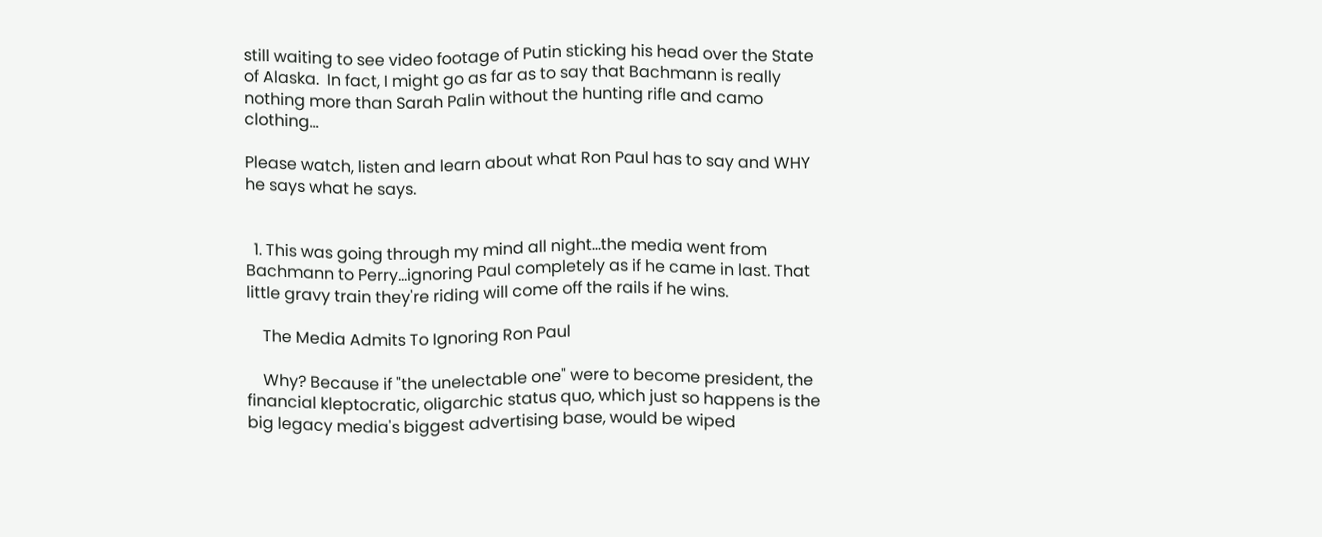still waiting to see video footage of Putin sticking his head over the State of Alaska.  In fact, I might go as far as to say that Bachmann is really nothing more than Sarah Palin without the hunting rifle and camo clothing...

Please watch, listen and learn about what Ron Paul has to say and WHY he says what he says.


  1. This was going through my mind all night...the media went from Bachmann to Perry...ignoring Paul completely as if he came in last. That little gravy train they're riding will come off the rails if he wins.

    The Media Admits To Ignoring Ron Paul

    Why? Because if "the unelectable one" were to become president, the financial kleptocratic, oligarchic status quo, which just so happens is the big legacy media's biggest advertising base, would be wiped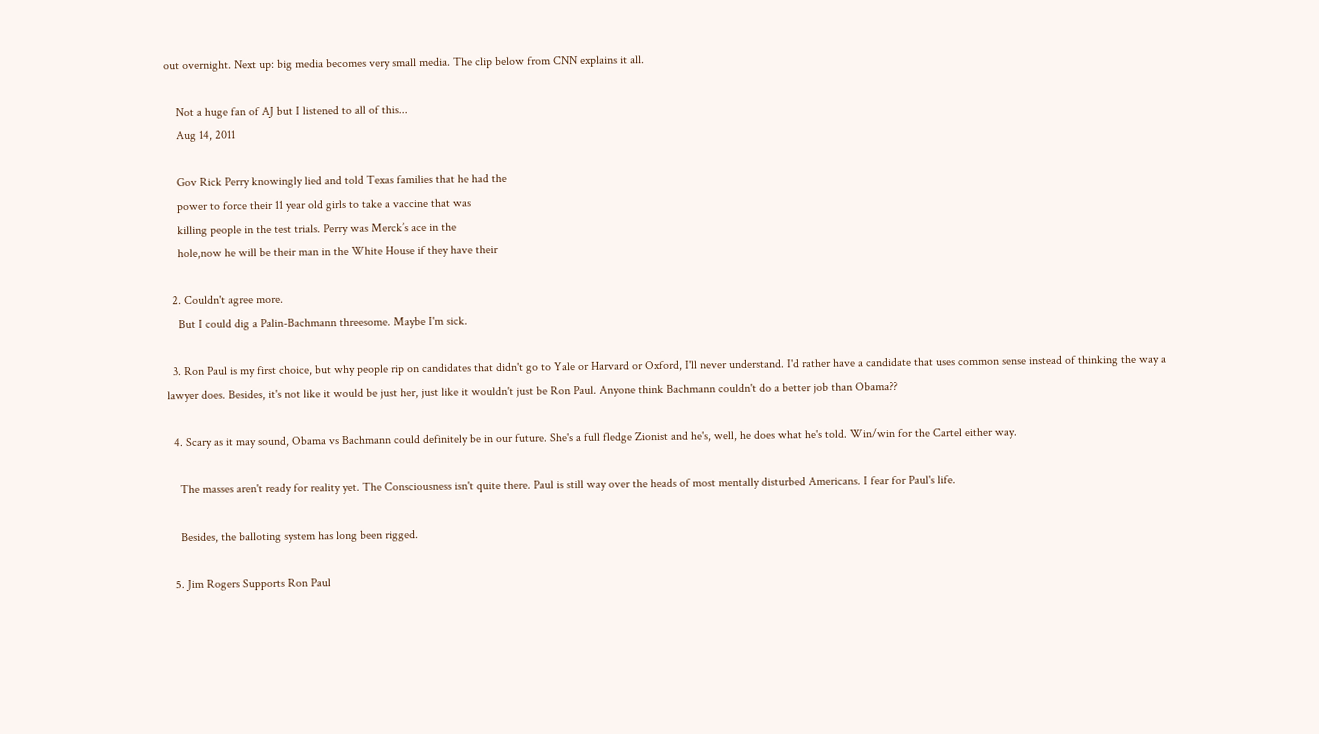out overnight. Next up: big media becomes very small media. The clip below from CNN explains it all.

    Not a huge fan of AJ but I listened to all of this...
    Aug 14, 2011

    Gov Rick Perry knowingly lied and told Texas families that he had the
    power to force their 11 year old girls to take a vaccine that was
    killing people in the test trials. Perry was Merck’s ace in the
    hole,now he will be their man in the White House if they have their

  2. Couldn't agree more.
    But I could dig a Palin-Bachmann threesome. Maybe I'm sick.

  3. Ron Paul is my first choice, but why people rip on candidates that didn't go to Yale or Harvard or Oxford, I'll never understand. I'd rather have a candidate that uses common sense instead of thinking the way a lawyer does. Besides, it's not like it would be just her, just like it wouldn't just be Ron Paul. Anyone think Bachmann couldn't do a better job than Obama??

  4. Scary as it may sound, Obama vs Bachmann could definitely be in our future. She's a full fledge Zionist and he's, well, he does what he's told. Win/win for the Cartel either way.

    The masses aren't ready for reality yet. The Consciousness isn't quite there. Paul is still way over the heads of most mentally disturbed Americans. I fear for Paul's life.

    Besides, the balloting system has long been rigged.

  5. Jim Rogers Supports Ron Paul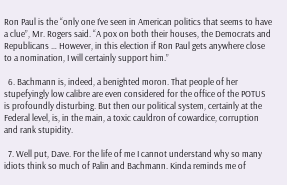Ron Paul is the “only one I’ve seen in American politics that seems to have a clue”, Mr. Rogers said. “A pox on both their houses, the Democrats and Republicans … However, in this election if Ron Paul gets anywhere close to a nomination, I will certainly support him.”

  6. Bachmann is, indeed, a benighted moron. That people of her stupefyingly low calibre are even considered for the office of the POTUS is profoundly disturbing. But then our political system, certainly at the Federal level, is, in the main, a toxic cauldron of cowardice, corruption and rank stupidity.

  7. Well put, Dave. For the life of me I cannot understand why so many idiots think so much of Palin and Bachmann. Kinda reminds me of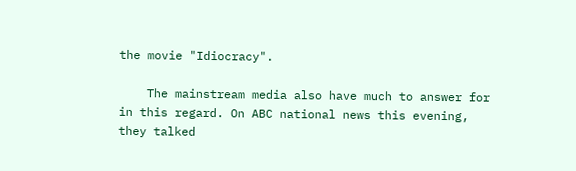the movie "Idiocracy".

    The mainstream media also have much to answer for in this regard. On ABC national news this evening, they talked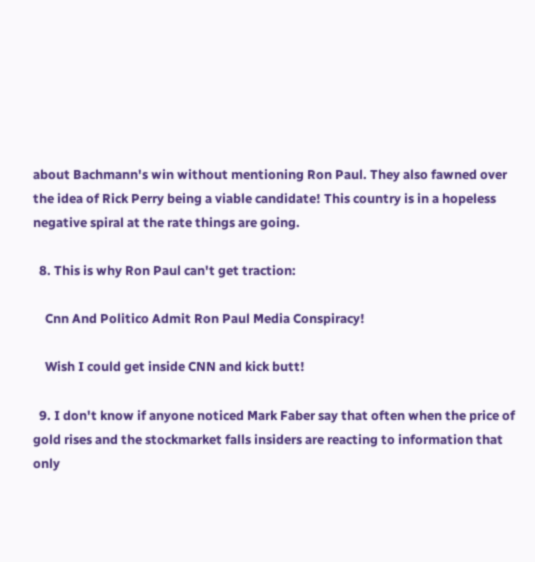about Bachmann's win without mentioning Ron Paul. They also fawned over the idea of Rick Perry being a viable candidate! This country is in a hopeless negative spiral at the rate things are going.

  8. This is why Ron Paul can't get traction:

    Cnn And Politico Admit Ron Paul Media Conspiracy!

    Wish I could get inside CNN and kick butt!

  9. I don't know if anyone noticed Mark Faber say that often when the price of gold rises and the stockmarket falls insiders are reacting to information that only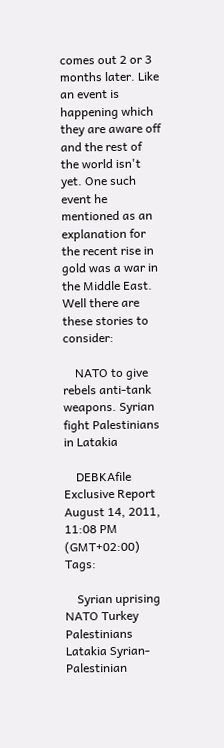comes out 2 or 3 months later. Like an event is happening which they are aware off and the rest of the world isn't yet. One such event he mentioned as an explanation for the recent rise in gold was a war in the Middle East. Well there are these stories to consider:

    NATO to give rebels anti-tank weapons. Syrian fight Palestinians in Latakia

    DEBKAfile Exclusive Report August 14, 2011, 11:08 PM (GMT+02:00) Tags:

    Syrian uprising NATO Turkey Palestinians Latakia Syrian-Palestinian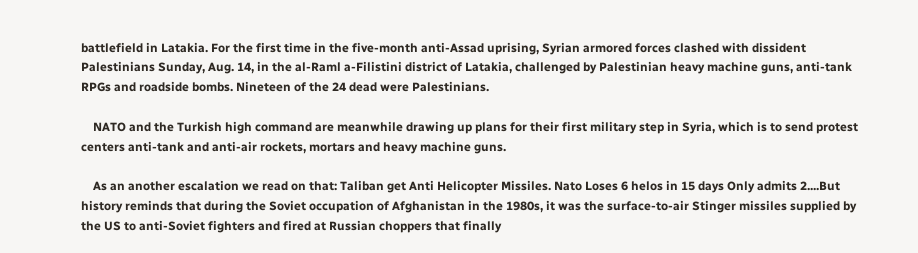battlefield in Latakia. For the first time in the five-month anti-Assad uprising, Syrian armored forces clashed with dissident Palestinians Sunday, Aug. 14, in the al-Raml a-Filistini district of Latakia, challenged by Palestinian heavy machine guns, anti-tank RPGs and roadside bombs. Nineteen of the 24 dead were Palestinians.

    NATO and the Turkish high command are meanwhile drawing up plans for their first military step in Syria, which is to send protest centers anti-tank and anti-air rockets, mortars and heavy machine guns.

    As an another escalation we read on that: Taliban get Anti Helicopter Missiles. Nato Loses 6 helos in 15 days Only admits 2....But history reminds that during the Soviet occupation of Afghanistan in the 1980s, it was the surface-to-air Stinger missiles supplied by the US to anti-Soviet fighters and fired at Russian choppers that finally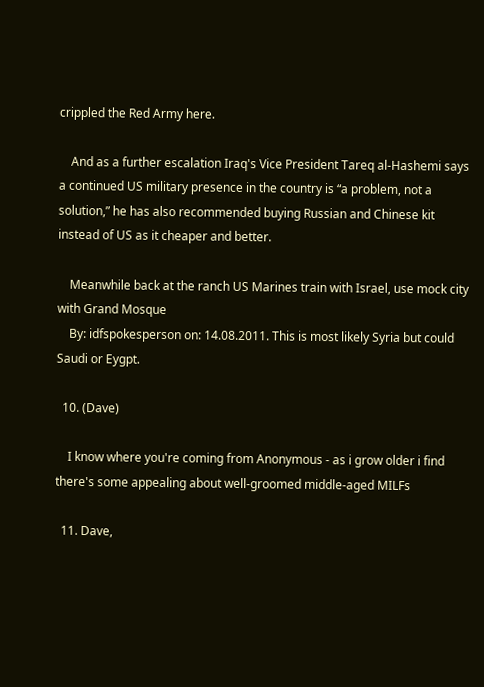crippled the Red Army here.

    And as a further escalation Iraq's Vice President Tareq al-Hashemi says a continued US military presence in the country is “a problem, not a solution,” he has also recommended buying Russian and Chinese kit instead of US as it cheaper and better.

    Meanwhile back at the ranch US Marines train with Israel, use mock city with Grand Mosque
    By: idfspokesperson on: 14.08.2011. This is most likely Syria but could Saudi or Eygpt.

  10. (Dave)

    I know where you're coming from Anonymous - as i grow older i find there's some appealing about well-groomed middle-aged MILFs

  11. Dave,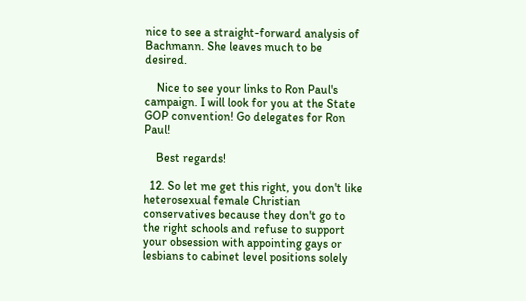nice to see a straight-forward analysis of Bachmann. She leaves much to be desired.

    Nice to see your links to Ron Paul's campaign. I will look for you at the State GOP convention! Go delegates for Ron Paul!

    Best regards!

  12. So let me get this right, you don't like heterosexual female Christian conservatives because they don't go to the right schools and refuse to support your obsession with appointing gays or lesbians to cabinet level positions solely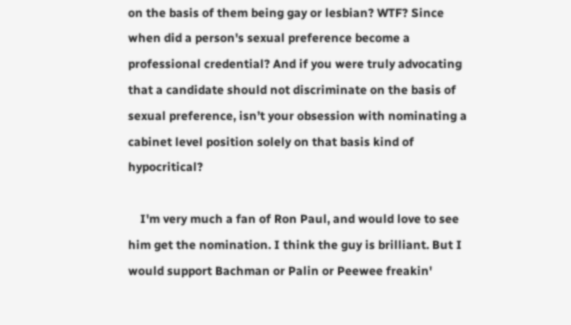on the basis of them being gay or lesbian? WTF? Since when did a person's sexual preference become a professional credential? And if you were truly advocating that a candidate should not discriminate on the basis of sexual preference, isn’t your obsession with nominating a cabinet level position solely on that basis kind of hypocritical?

    I'm very much a fan of Ron Paul, and would love to see him get the nomination. I think the guy is brilliant. But I would support Bachman or Palin or Peewee freakin'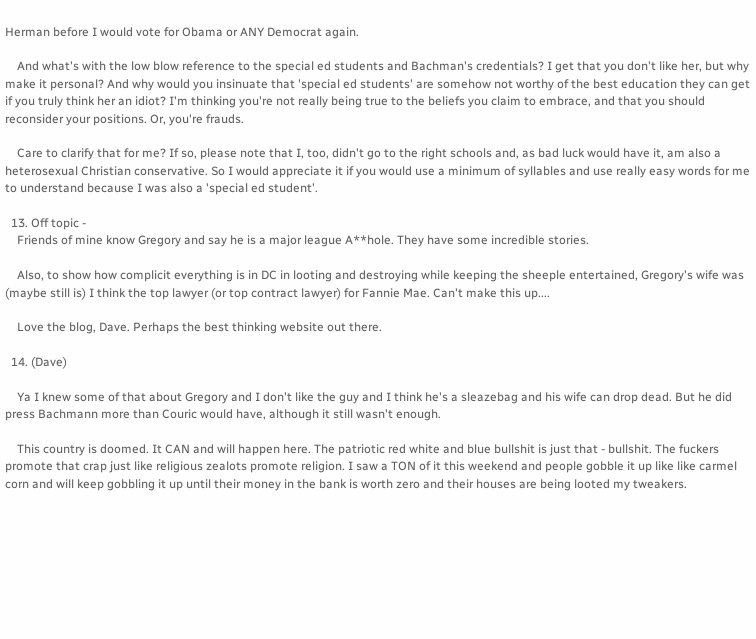Herman before I would vote for Obama or ANY Democrat again.

    And what's with the low blow reference to the special ed students and Bachman's credentials? I get that you don't like her, but why make it personal? And why would you insinuate that 'special ed students' are somehow not worthy of the best education they can get if you truly think her an idiot? I'm thinking you're not really being true to the beliefs you claim to embrace, and that you should reconsider your positions. Or, you're frauds.

    Care to clarify that for me? If so, please note that I, too, didn't go to the right schools and, as bad luck would have it, am also a heterosexual Christian conservative. So I would appreciate it if you would use a minimum of syllables and use really easy words for me to understand because I was also a 'special ed student'.

  13. Off topic -
    Friends of mine know Gregory and say he is a major league A**hole. They have some incredible stories.

    Also, to show how complicit everything is in DC in looting and destroying while keeping the sheeple entertained, Gregory's wife was (maybe still is) I think the top lawyer (or top contract lawyer) for Fannie Mae. Can't make this up....

    Love the blog, Dave. Perhaps the best thinking website out there.

  14. (Dave)

    Ya I knew some of that about Gregory and I don't like the guy and I think he's a sleazebag and his wife can drop dead. But he did press Bachmann more than Couric would have, although it still wasn't enough.

    This country is doomed. It CAN and will happen here. The patriotic red white and blue bullshit is just that - bullshit. The fuckers promote that crap just like religious zealots promote religion. I saw a TON of it this weekend and people gobble it up like like carmel corn and will keep gobbling it up until their money in the bank is worth zero and their houses are being looted my tweakers.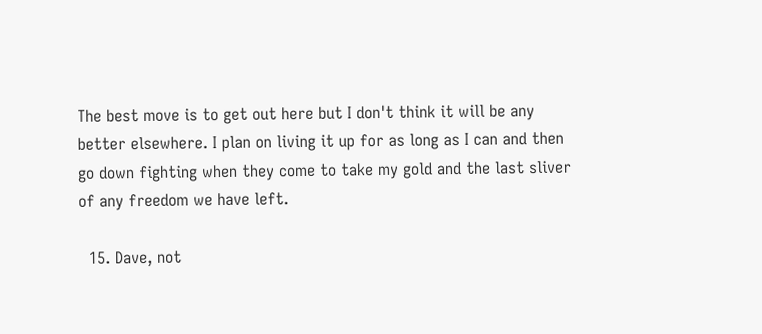The best move is to get out here but I don't think it will be any better elsewhere. I plan on living it up for as long as I can and then go down fighting when they come to take my gold and the last sliver of any freedom we have left.

  15. Dave, not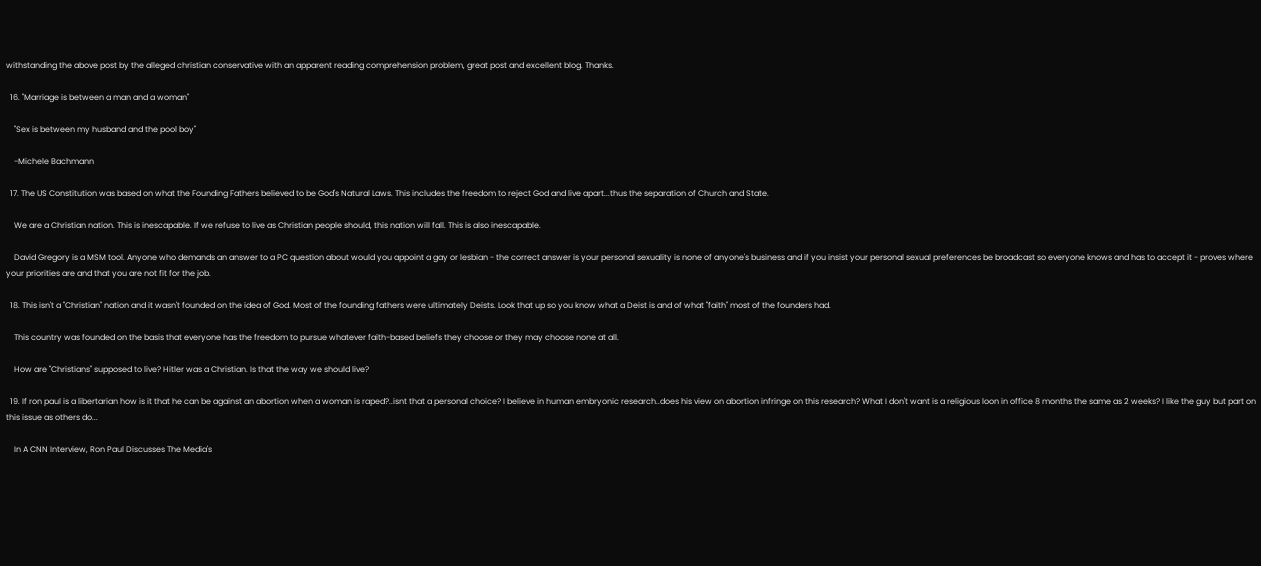withstanding the above post by the alleged christian conservative with an apparent reading comprehension problem, great post and excellent blog. Thanks.

  16. "Marriage is between a man and a woman"

    "Sex is between my husband and the pool boy"

    -Michele Bachmann

  17. The US Constitution was based on what the Founding Fathers believed to be God's Natural Laws. This includes the freedom to reject God and live apart...thus the separation of Church and State.

    We are a Christian nation. This is inescapable. If we refuse to live as Christian people should, this nation will fall. This is also inescapable.

    David Gregory is a MSM tool. Anyone who demands an answer to a PC question about would you appoint a gay or lesbian - the correct answer is your personal sexuality is none of anyone's business and if you insist your personal sexual preferences be broadcast so everyone knows and has to accept it - proves where your priorities are and that you are not fit for the job.

  18. This isn't a "Christian" nation and it wasn't founded on the idea of God. Most of the founding fathers were ultimately Deists. Look that up so you know what a Deist is and of what "faith" most of the founders had.

    This country was founded on the basis that everyone has the freedom to pursue whatever faith-based beliefs they choose or they may choose none at all.

    How are "Christians" supposed to live? Hitler was a Christian. Is that the way we should live?

  19. If ron paul is a libertarian how is it that he can be against an abortion when a woman is raped?..isnt that a personal choice? I believe in human embryonic research..does his view on abortion infringe on this research? What I don't want is a religious loon in office 8 months the same as 2 weeks? I like the guy but part on this issue as others do...

    In A CNN Interview, Ron Paul Discusses The Media's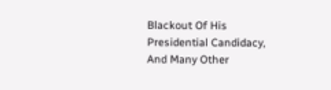Blackout Of His Presidential Candidacy, And Many Other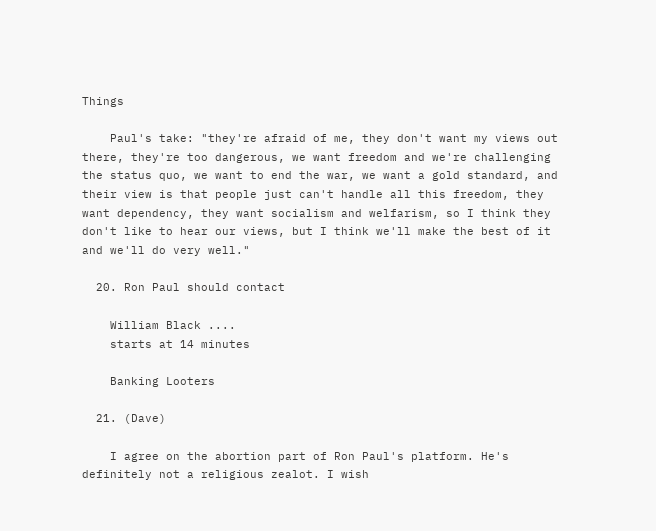Things

    Paul's take: "they're afraid of me, they don't want my views out there, they're too dangerous, we want freedom and we're challenging the status quo, we want to end the war, we want a gold standard, and their view is that people just can't handle all this freedom, they want dependency, they want socialism and welfarism, so I think they don't like to hear our views, but I think we'll make the best of it and we'll do very well."

  20. Ron Paul should contact

    William Black ....
    starts at 14 minutes

    Banking Looters

  21. (Dave)

    I agree on the abortion part of Ron Paul's platform. He's definitely not a religious zealot. I wish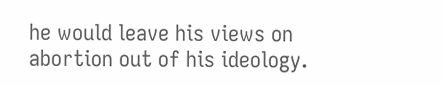he would leave his views on abortion out of his ideology.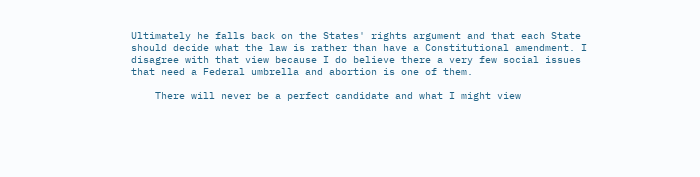Ultimately he falls back on the States' rights argument and that each State should decide what the law is rather than have a Constitutional amendment. I disagree with that view because I do believe there a very few social issues that need a Federal umbrella and abortion is one of them.

    There will never be a perfect candidate and what I might view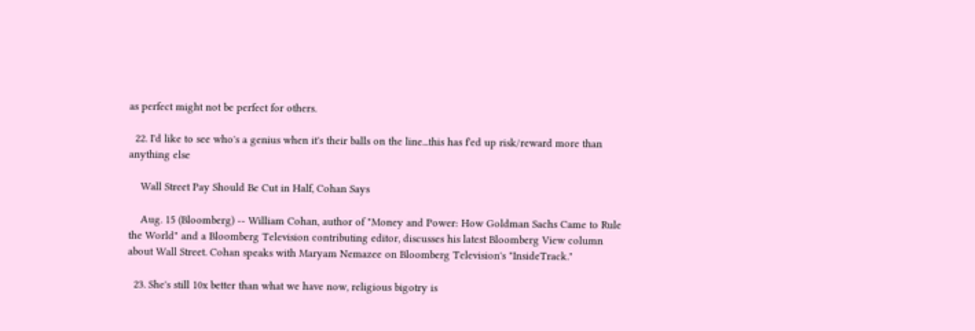as perfect might not be perfect for others.

  22. I'd like to see who's a genius when it's their balls on the line...this has f'ed up risk/reward more than anything else

    Wall Street Pay Should Be Cut in Half, Cohan Says

    Aug. 15 (Bloomberg) -- William Cohan, author of "Money and Power: How Goldman Sachs Came to Rule the World" and a Bloomberg Television contributing editor, discusses his latest Bloomberg View column about Wall Street. Cohan speaks with Maryam Nemazee on Bloomberg Television's "InsideTrack."

  23. She's still 10x better than what we have now, religious bigotry is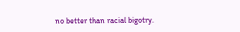no better than racial bigotry.